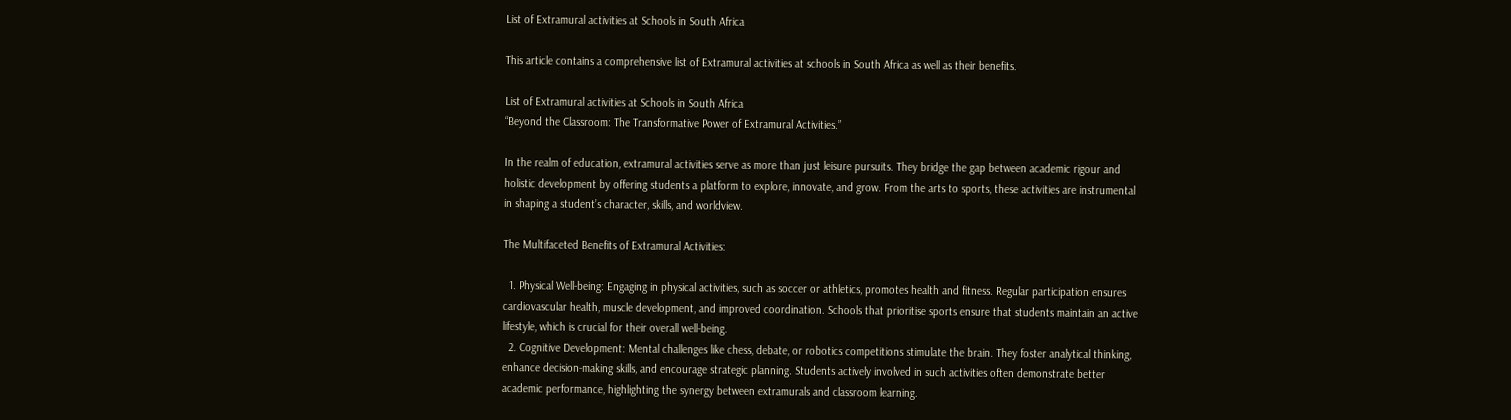List of Extramural activities at Schools in South Africa

This article contains a comprehensive list of Extramural activities at schools in South Africa as well as their benefits.

List of Extramural activities at Schools in South Africa
“Beyond the Classroom: The Transformative Power of Extramural Activities.”

In the realm of education, extramural activities serve as more than just leisure pursuits. They bridge the gap between academic rigour and holistic development by offering students a platform to explore, innovate, and grow. From the arts to sports, these activities are instrumental in shaping a student’s character, skills, and worldview.

The Multifaceted Benefits of Extramural Activities:

  1. Physical Well-being: Engaging in physical activities, such as soccer or athletics, promotes health and fitness. Regular participation ensures cardiovascular health, muscle development, and improved coordination. Schools that prioritise sports ensure that students maintain an active lifestyle, which is crucial for their overall well-being.
  2. Cognitive Development: Mental challenges like chess, debate, or robotics competitions stimulate the brain. They foster analytical thinking, enhance decision-making skills, and encourage strategic planning. Students actively involved in such activities often demonstrate better academic performance, highlighting the synergy between extramurals and classroom learning.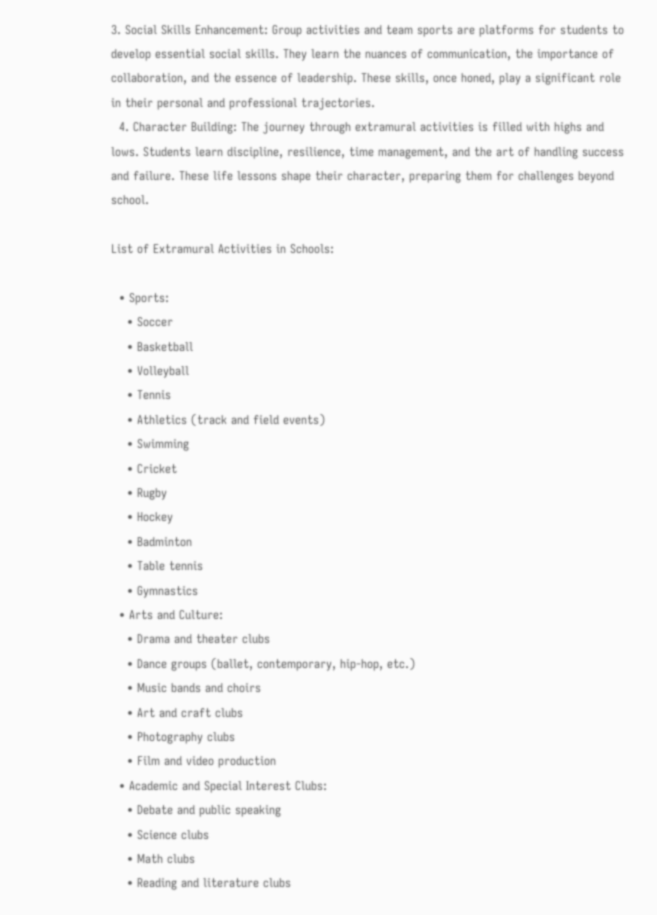3. Social Skills Enhancement: Group activities and team sports are platforms for students to develop essential social skills. They learn the nuances of communication, the importance of collaboration, and the essence of leadership. These skills, once honed, play a significant role in their personal and professional trajectories.
  4. Character Building: The journey through extramural activities is filled with highs and lows. Students learn discipline, resilience, time management, and the art of handling success and failure. These life lessons shape their character, preparing them for challenges beyond school.

List of Extramural Activities in Schools:

  • Sports:
    • Soccer
    • Basketball
    • Volleyball
    • Tennis
    • Athletics (track and field events)
    • Swimming
    • Cricket
    • Rugby
    • Hockey
    • Badminton
    • Table tennis
    • Gymnastics
  • Arts and Culture:
    • Drama and theater clubs
    • Dance groups (ballet, contemporary, hip-hop, etc.)
    • Music bands and choirs
    • Art and craft clubs
    • Photography clubs
    • Film and video production
  • Academic and Special Interest Clubs:
    • Debate and public speaking
    • Science clubs
    • Math clubs
    • Reading and literature clubs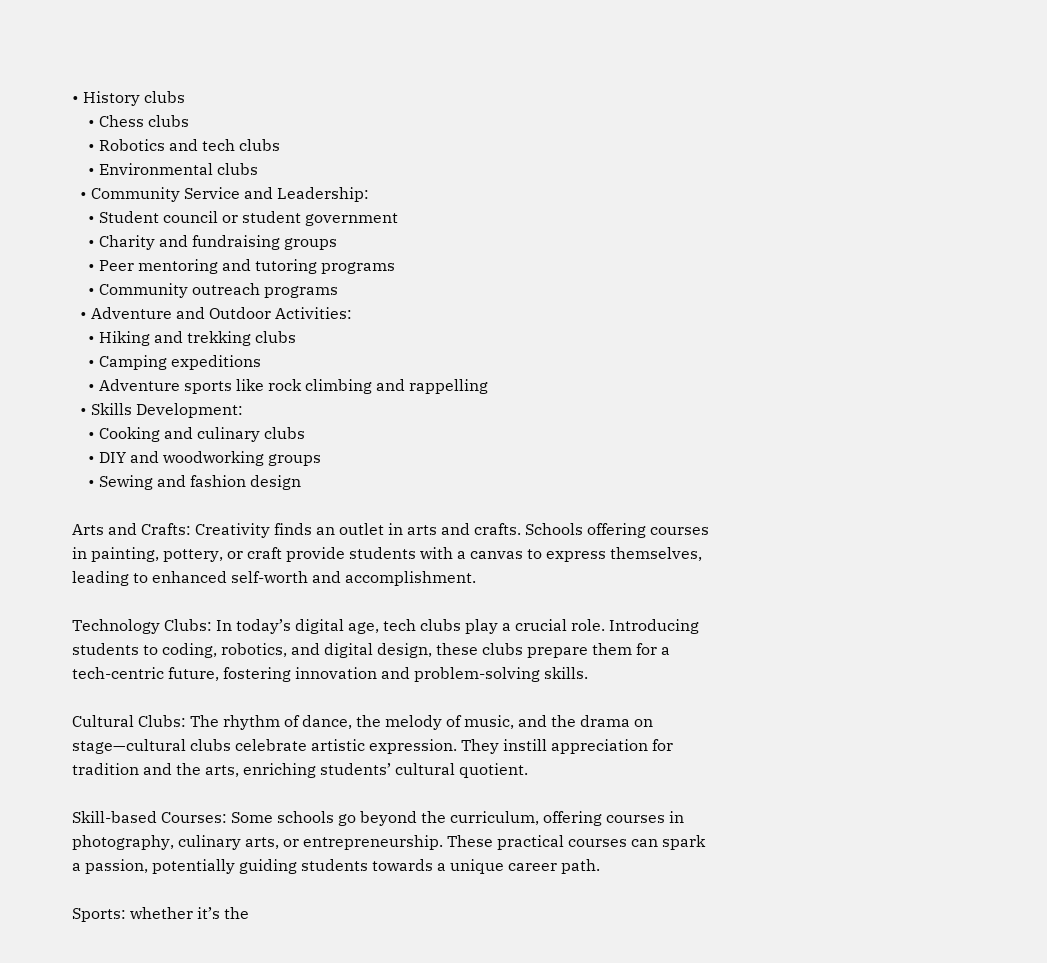• History clubs
    • Chess clubs
    • Robotics and tech clubs
    • Environmental clubs
  • Community Service and Leadership:
    • Student council or student government
    • Charity and fundraising groups
    • Peer mentoring and tutoring programs
    • Community outreach programs
  • Adventure and Outdoor Activities:
    • Hiking and trekking clubs
    • Camping expeditions
    • Adventure sports like rock climbing and rappelling
  • Skills Development:
    • Cooking and culinary clubs
    • DIY and woodworking groups
    • Sewing and fashion design

Arts and Crafts: Creativity finds an outlet in arts and crafts. Schools offering courses in painting, pottery, or craft provide students with a canvas to express themselves, leading to enhanced self-worth and accomplishment.

Technology Clubs: In today’s digital age, tech clubs play a crucial role. Introducing students to coding, robotics, and digital design, these clubs prepare them for a tech-centric future, fostering innovation and problem-solving skills.

Cultural Clubs: The rhythm of dance, the melody of music, and the drama on stage—cultural clubs celebrate artistic expression. They instill appreciation for tradition and the arts, enriching students’ cultural quotient.

Skill-based Courses: Some schools go beyond the curriculum, offering courses in photography, culinary arts, or entrepreneurship. These practical courses can spark a passion, potentially guiding students towards a unique career path.

Sports: whether it’s the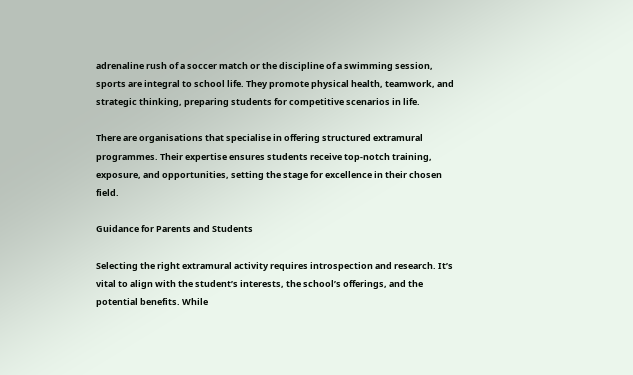adrenaline rush of a soccer match or the discipline of a swimming session, sports are integral to school life. They promote physical health, teamwork, and strategic thinking, preparing students for competitive scenarios in life.

There are organisations that specialise in offering structured extramural programmes. Their expertise ensures students receive top-notch training, exposure, and opportunities, setting the stage for excellence in their chosen field.

Guidance for Parents and Students

Selecting the right extramural activity requires introspection and research. It’s vital to align with the student’s interests, the school’s offerings, and the potential benefits. While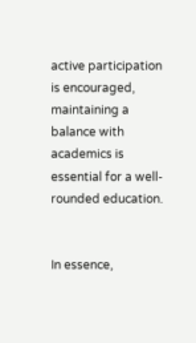active participation is encouraged, maintaining a balance with academics is essential for a well-rounded education.


In essence,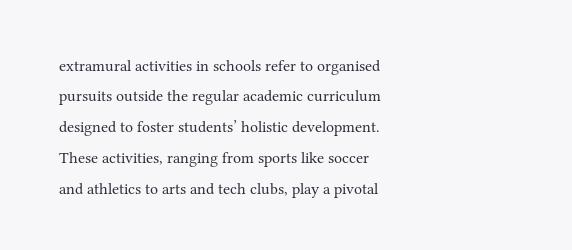extramural activities in schools refer to organised pursuits outside the regular academic curriculum designed to foster students’ holistic development. These activities, ranging from sports like soccer and athletics to arts and tech clubs, play a pivotal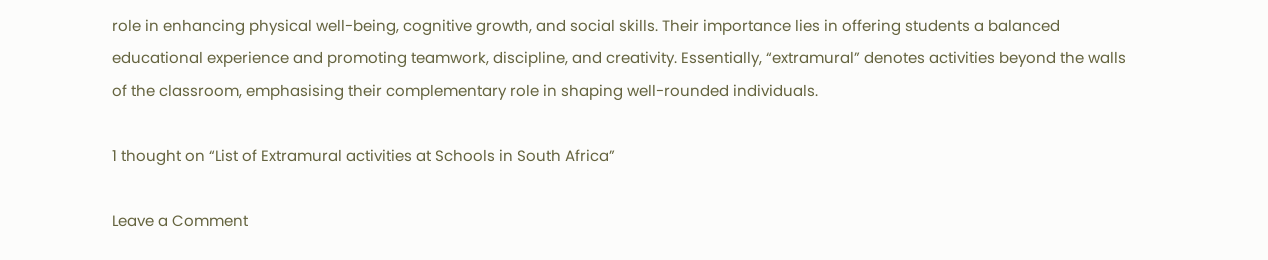role in enhancing physical well-being, cognitive growth, and social skills. Their importance lies in offering students a balanced educational experience and promoting teamwork, discipline, and creativity. Essentially, “extramural” denotes activities beyond the walls of the classroom, emphasising their complementary role in shaping well-rounded individuals.

1 thought on “List of Extramural activities at Schools in South Africa”

Leave a Comment